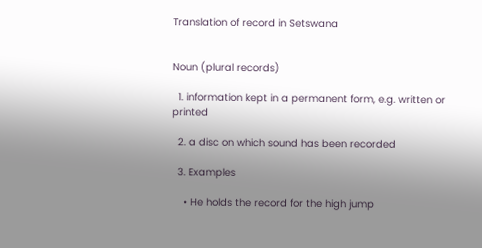Translation of record in Setswana


Noun (plural records)

  1. information kept in a permanent form, e.g. written or printed

  2. a disc on which sound has been recorded

  3. Examples

    • He holds the record for the high jump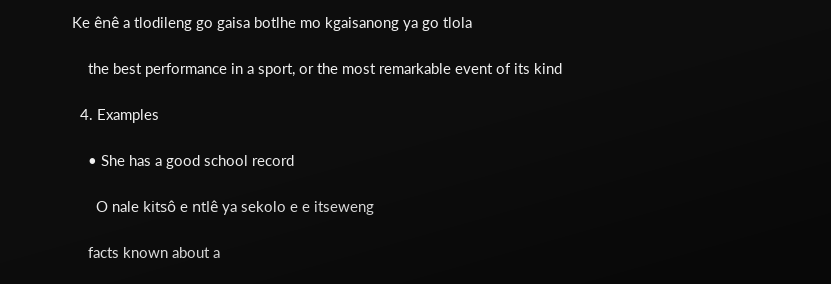Ke ênê a tlodileng go gaisa botlhe mo kgaisanong ya go tlola

    the best performance in a sport, or the most remarkable event of its kind

  4. Examples

    • She has a good school record

      O nale kitsô e ntlê ya sekolo e e itseweng

    facts known about a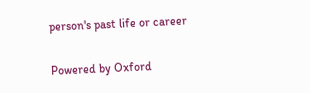person's past life or career

Powered by Oxford